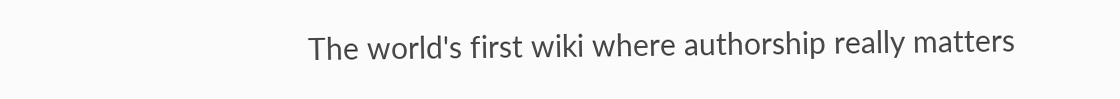The world's first wiki where authorship really matters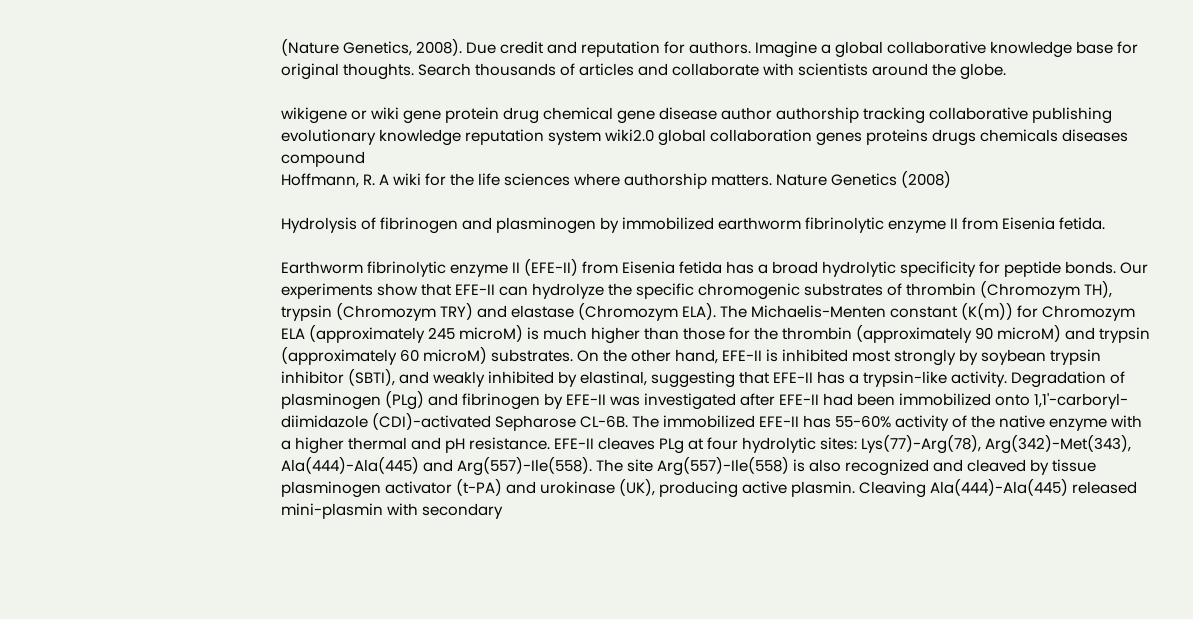(Nature Genetics, 2008). Due credit and reputation for authors. Imagine a global collaborative knowledge base for original thoughts. Search thousands of articles and collaborate with scientists around the globe.

wikigene or wiki gene protein drug chemical gene disease author authorship tracking collaborative publishing evolutionary knowledge reputation system wiki2.0 global collaboration genes proteins drugs chemicals diseases compound
Hoffmann, R. A wiki for the life sciences where authorship matters. Nature Genetics (2008)

Hydrolysis of fibrinogen and plasminogen by immobilized earthworm fibrinolytic enzyme II from Eisenia fetida.

Earthworm fibrinolytic enzyme II (EFE-II) from Eisenia fetida has a broad hydrolytic specificity for peptide bonds. Our experiments show that EFE-II can hydrolyze the specific chromogenic substrates of thrombin (Chromozym TH), trypsin (Chromozym TRY) and elastase (Chromozym ELA). The Michaelis-Menten constant (K(m)) for Chromozym ELA (approximately 245 microM) is much higher than those for the thrombin (approximately 90 microM) and trypsin (approximately 60 microM) substrates. On the other hand, EFE-II is inhibited most strongly by soybean trypsin inhibitor (SBTI), and weakly inhibited by elastinal, suggesting that EFE-II has a trypsin-like activity. Degradation of plasminogen (PLg) and fibrinogen by EFE-II was investigated after EFE-II had been immobilized onto 1,1'-carboryl-diimidazole (CDI)-activated Sepharose CL-6B. The immobilized EFE-II has 55-60% activity of the native enzyme with a higher thermal and pH resistance. EFE-II cleaves PLg at four hydrolytic sites: Lys(77)-Arg(78), Arg(342)-Met(343), Ala(444)-Ala(445) and Arg(557)-Ile(558). The site Arg(557)-Ile(558) is also recognized and cleaved by tissue plasminogen activator (t-PA) and urokinase (UK), producing active plasmin. Cleaving Ala(444)-Ala(445) released mini-plasmin with secondary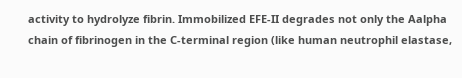activity to hydrolyze fibrin. Immobilized EFE-II degrades not only the Aalpha chain of fibrinogen in the C-terminal region (like human neutrophil elastase,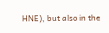HNE), but also in the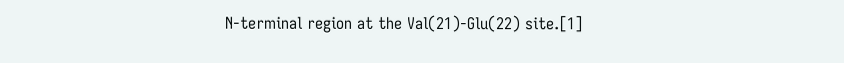N-terminal region at the Val(21)-Glu(22) site.[1]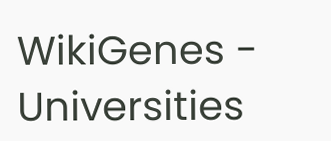WikiGenes - Universities